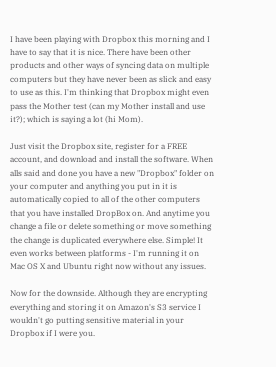I have been playing with Dropbox this morning and I have to say that it is nice. There have been other products and other ways of syncing data on multiple computers but they have never been as slick and easy to use as this. I'm thinking that Dropbox might even pass the Mother test (can my Mother install and use it?); which is saying a lot (hi Mom).

Just visit the Dropbox site, register for a FREE account, and download and install the software. When alls said and done you have a new "Dropbox" folder on your computer and anything you put in it is automatically copied to all of the other computers that you have installed DropBox on. And anytime you change a file or delete something or move something the change is duplicated everywhere else. Simple! It even works between platforms - I'm running it on Mac OS X and Ubuntu right now without any issues.

Now for the downside. Although they are encrypting everything and storing it on Amazon's S3 service I wouldn't go putting sensitive material in your Dropbox if I were you.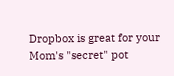Dropbox is great for your Mom's "secret" pot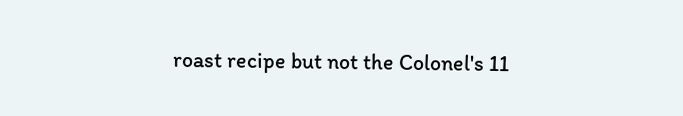roast recipe but not the Colonel's 11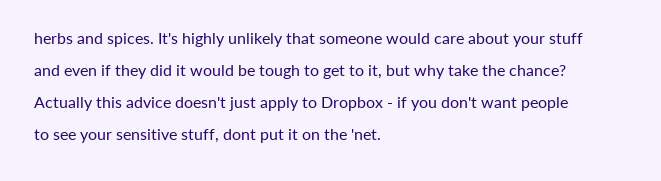herbs and spices. It's highly unlikely that someone would care about your stuff and even if they did it would be tough to get to it, but why take the chance? Actually this advice doesn't just apply to Dropbox - if you don't want people to see your sensitive stuff, dont put it on the 'net.